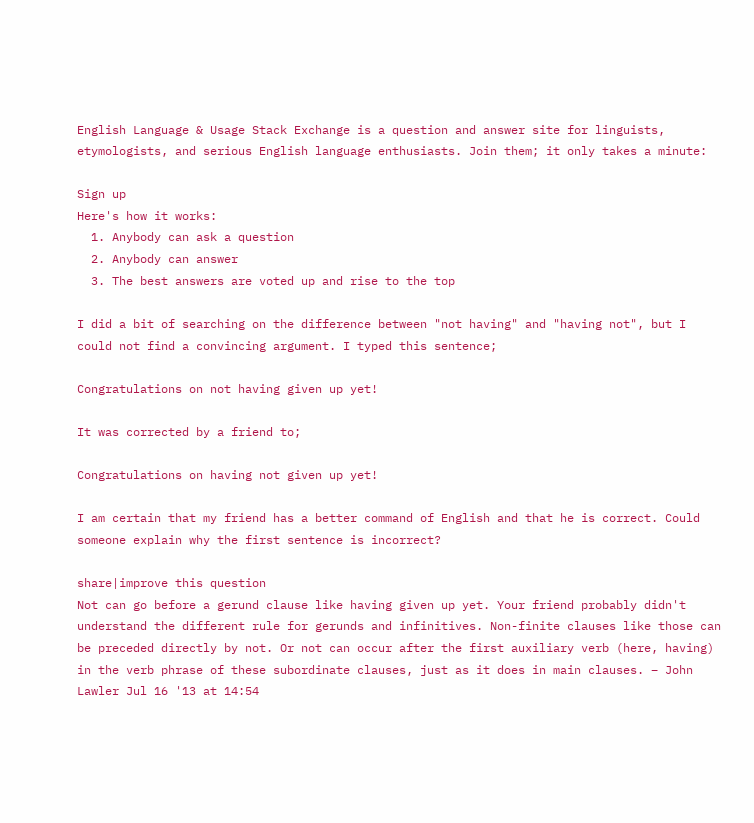English Language & Usage Stack Exchange is a question and answer site for linguists, etymologists, and serious English language enthusiasts. Join them; it only takes a minute:

Sign up
Here's how it works:
  1. Anybody can ask a question
  2. Anybody can answer
  3. The best answers are voted up and rise to the top

I did a bit of searching on the difference between "not having" and "having not", but I could not find a convincing argument. I typed this sentence;

Congratulations on not having given up yet!

It was corrected by a friend to;

Congratulations on having not given up yet!

I am certain that my friend has a better command of English and that he is correct. Could someone explain why the first sentence is incorrect?

share|improve this question
Not can go before a gerund clause like having given up yet. Your friend probably didn't understand the different rule for gerunds and infinitives. Non-finite clauses like those can be preceded directly by not. Or not can occur after the first auxiliary verb (here, having) in the verb phrase of these subordinate clauses, just as it does in main clauses. – John Lawler Jul 16 '13 at 14:54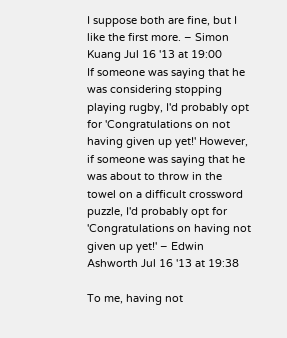I suppose both are fine, but I like the first more. – Simon Kuang Jul 16 '13 at 19:00
If someone was saying that he was considering stopping playing rugby, I'd probably opt for 'Congratulations on not having given up yet!' However, if someone was saying that he was about to throw in the towel on a difficult crossword puzzle, I'd probably opt for 'Congratulations on having not given up yet!' – Edwin Ashworth Jul 16 '13 at 19:38

To me, having not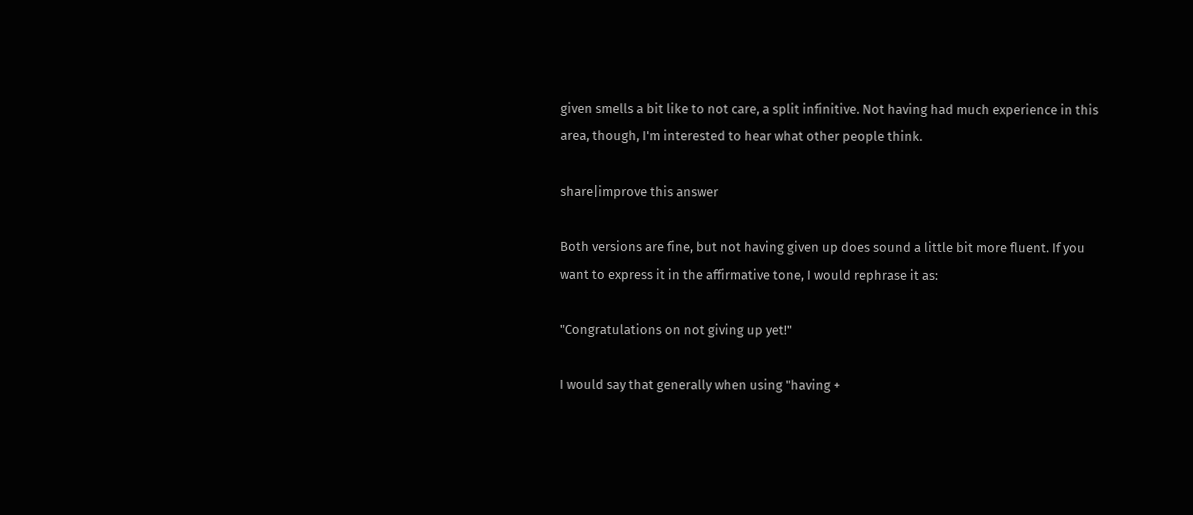given smells a bit like to not care, a split infinitive. Not having had much experience in this area, though, I'm interested to hear what other people think.

share|improve this answer

Both versions are fine, but not having given up does sound a little bit more fluent. If you want to express it in the affirmative tone, I would rephrase it as:

"Congratulations on not giving up yet!"

I would say that generally when using "having +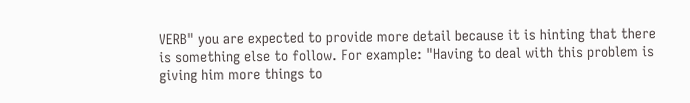VERB" you are expected to provide more detail because it is hinting that there is something else to follow. For example: "Having to deal with this problem is giving him more things to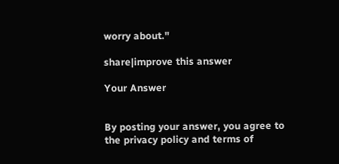worry about."

share|improve this answer

Your Answer


By posting your answer, you agree to the privacy policy and terms of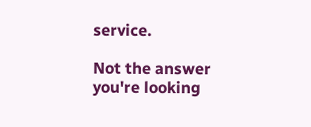service.

Not the answer you're looking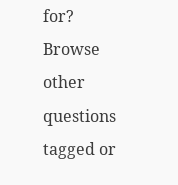for? Browse other questions tagged or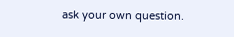ask your own question.